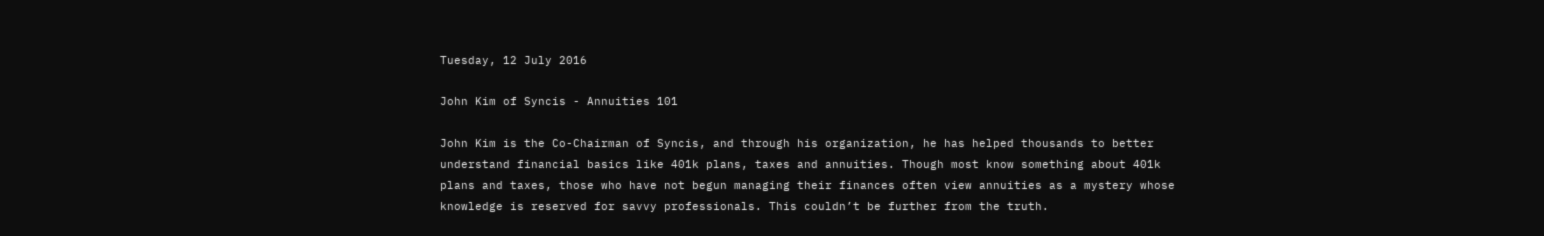Tuesday, 12 July 2016

John Kim of Syncis - Annuities 101

John Kim is the Co-Chairman of Syncis, and through his organization, he has helped thousands to better understand financial basics like 401k plans, taxes and annuities. Though most know something about 401k plans and taxes, those who have not begun managing their finances often view annuities as a mystery whose knowledge is reserved for savvy professionals. This couldn’t be further from the truth.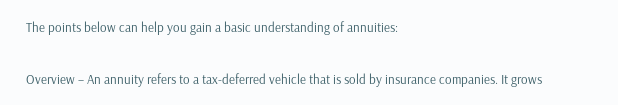The points below can help you gain a basic understanding of annuities:

Overview – An annuity refers to a tax-deferred vehicle that is sold by insurance companies. It grows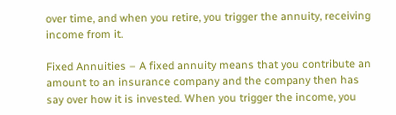over time, and when you retire, you trigger the annuity, receiving income from it.

Fixed Annuities – A fixed annuity means that you contribute an amount to an insurance company and the company then has say over how it is invested. When you trigger the income, you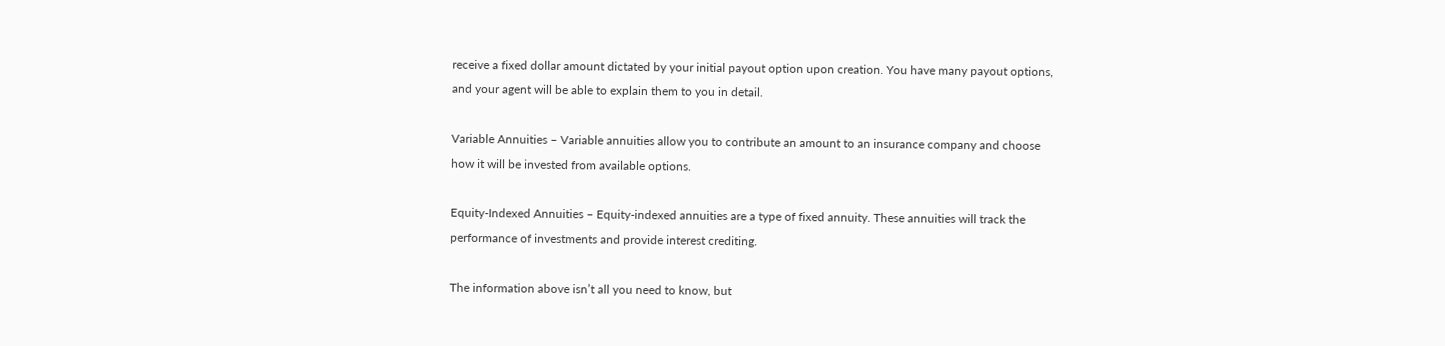receive a fixed dollar amount dictated by your initial payout option upon creation. You have many payout options, and your agent will be able to explain them to you in detail.

Variable Annuities – Variable annuities allow you to contribute an amount to an insurance company and choose how it will be invested from available options.

Equity-Indexed Annuities – Equity-indexed annuities are a type of fixed annuity. These annuities will track the performance of investments and provide interest crediting.

The information above isn’t all you need to know, but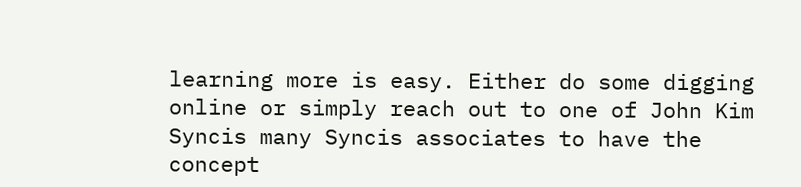learning more is easy. Either do some digging online or simply reach out to one of John Kim Syncis many Syncis associates to have the concept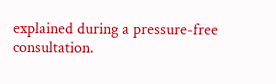explained during a pressure-free consultation.